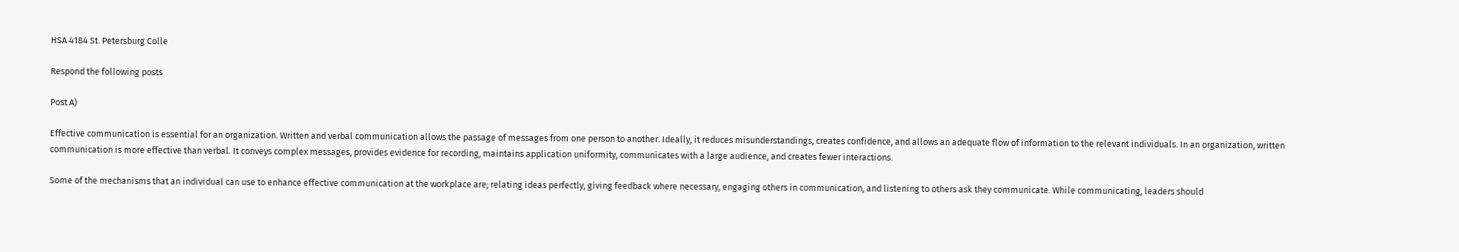HSA 4184 St. Petersburg Colle

Respond the following posts

Post A)

Effective communication is essential for an organization. Written and verbal communication allows the passage of messages from one person to another. Ideally, it reduces misunderstandings, creates confidence, and allows an adequate flow of information to the relevant individuals. In an organization, written communication is more effective than verbal. It conveys complex messages, provides evidence for recording, maintains application uniformity, communicates with a large audience, and creates fewer interactions.

Some of the mechanisms that an individual can use to enhance effective communication at the workplace are; relating ideas perfectly, giving feedback where necessary, engaging others in communication, and listening to others ask they communicate. While communicating, leaders should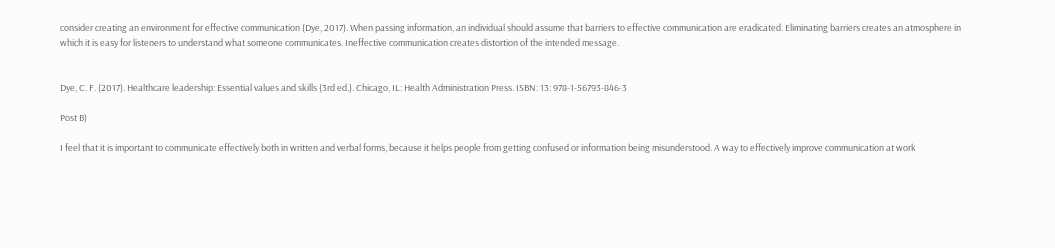consider creating an environment for effective communication (Dye, 2017). When passing information, an individual should assume that barriers to effective communication are eradicated. Eliminating barriers creates an atmosphere in which it is easy for listeners to understand what someone communicates. Ineffective communication creates distortion of the intended message.


Dye, C. F. (2017). Healthcare leadership: Essential values and skills (3rd ed.). Chicago, IL: Health Administration Press. ISBN: 13: 978-1-56793-846-3

Post B)

I feel that it is important to communicate effectively both in written and verbal forms, because it helps people from getting confused or information being misunderstood. A way to effectively improve communication at work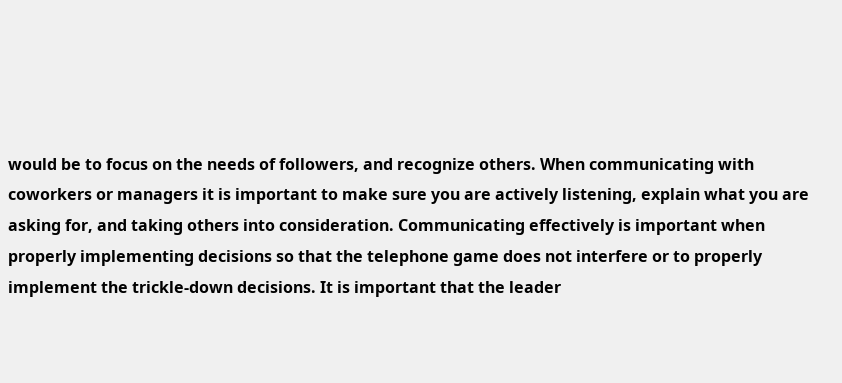would be to focus on the needs of followers, and recognize others. When communicating with coworkers or managers it is important to make sure you are actively listening, explain what you are asking for, and taking others into consideration. Communicating effectively is important when properly implementing decisions so that the telephone game does not interfere or to properly implement the trickle-down decisions. It is important that the leader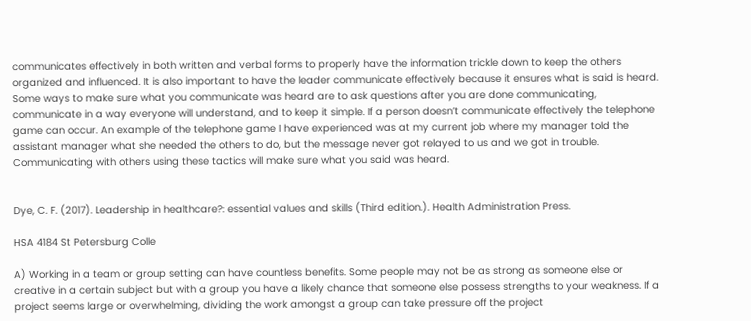communicates effectively in both written and verbal forms to properly have the information trickle down to keep the others organized and influenced. It is also important to have the leader communicate effectively because it ensures what is said is heard. Some ways to make sure what you communicate was heard are to ask questions after you are done communicating, communicate in a way everyone will understand, and to keep it simple. If a person doesn’t communicate effectively the telephone game can occur. An example of the telephone game I have experienced was at my current job where my manager told the assistant manager what she needed the others to do, but the message never got relayed to us and we got in trouble. Communicating with others using these tactics will make sure what you said was heard.


Dye, C. F. (2017). Leadership in healthcare?: essential values and skills (Third edition.). Health Administration Press.

HSA 4184 St Petersburg Colle

A) Working in a team or group setting can have countless benefits. Some people may not be as strong as someone else or creative in a certain subject but with a group you have a likely chance that someone else possess strengths to your weakness. If a project seems large or overwhelming, dividing the work amongst a group can take pressure off the project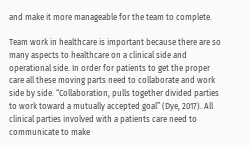and make it more manageable for the team to complete.

Team work in healthcare is important because there are so many aspects to healthcare on a clinical side and operational side. In order for patients to get the proper care all these moving parts need to collaborate and work side by side. “Collaboration, pulls together divided parties to work toward a mutually accepted goal” (Dye, 2017). All clinical parties involved with a patients care need to communicate to make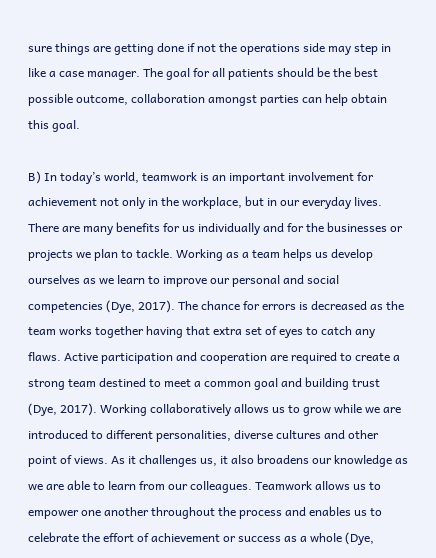sure things are getting done if not the operations side may step in like a case manager. The goal for all patients should be the best possible outcome, collaboration amongst parties can help obtain this goal.

B) In today’s world, teamwork is an important involvement for achievement not only in the workplace, but in our everyday lives. There are many benefits for us individually and for the businesses or projects we plan to tackle. Working as a team helps us develop ourselves as we learn to improve our personal and social competencies (Dye, 2017). The chance for errors is decreased as the team works together having that extra set of eyes to catch any flaws. Active participation and cooperation are required to create a strong team destined to meet a common goal and building trust (Dye, 2017). Working collaboratively allows us to grow while we are introduced to different personalities, diverse cultures and other point of views. As it challenges us, it also broadens our knowledge as we are able to learn from our colleagues. Teamwork allows us to empower one another throughout the process and enables us to celebrate the effort of achievement or success as a whole (Dye,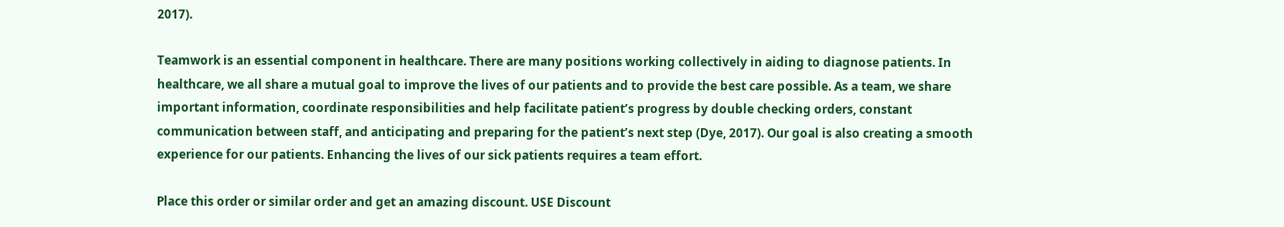2017).

Teamwork is an essential component in healthcare. There are many positions working collectively in aiding to diagnose patients. In healthcare, we all share a mutual goal to improve the lives of our patients and to provide the best care possible. As a team, we share important information, coordinate responsibilities and help facilitate patient’s progress by double checking orders, constant communication between staff, and anticipating and preparing for the patient’s next step (Dye, 2017). Our goal is also creating a smooth experience for our patients. Enhancing the lives of our sick patients requires a team effort.

Place this order or similar order and get an amazing discount. USE Discount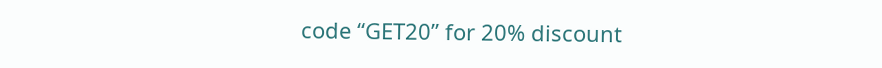code “GET20” for 20% discount